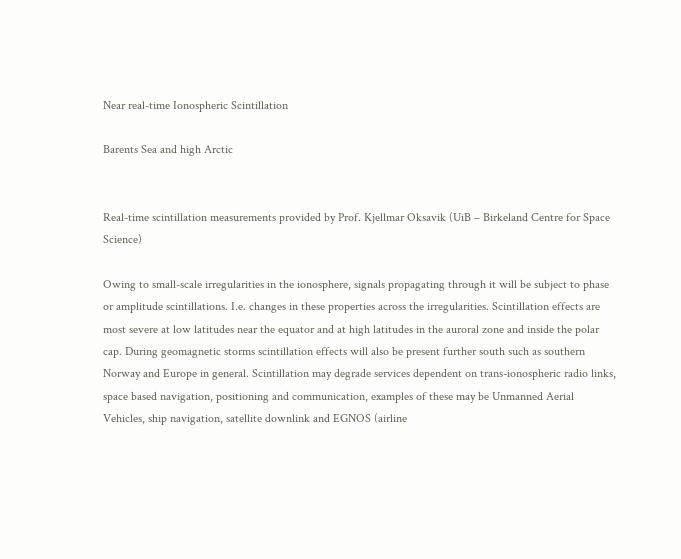Near real-time Ionospheric Scintillation

Barents Sea and high Arctic


Real-time scintillation measurements provided by Prof. Kjellmar Oksavik (UiB – Birkeland Centre for Space Science)

Owing to small-scale irregularities in the ionosphere, signals propagating through it will be subject to phase or amplitude scintillations. I.e. changes in these properties across the irregularities. Scintillation effects are most severe at low latitudes near the equator and at high latitudes in the auroral zone and inside the polar cap. During geomagnetic storms scintillation effects will also be present further south such as southern Norway and Europe in general. Scintillation may degrade services dependent on trans-ionospheric radio links, space based navigation, positioning and communication, examples of these may be Unmanned Aerial Vehicles, ship navigation, satellite downlink and EGNOS (airline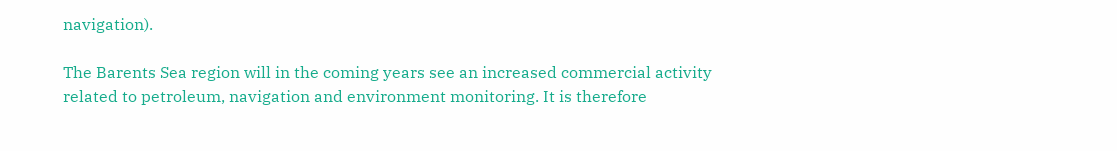navigation).

The Barents Sea region will in the coming years see an increased commercial activity related to petroleum, navigation and environment monitoring. It is therefore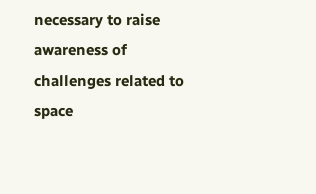necessary to raise awareness of challenges related to space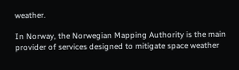weather.

In Norway, the Norwegian Mapping Authority is the main provider of services designed to mitigate space weather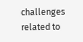challenges related to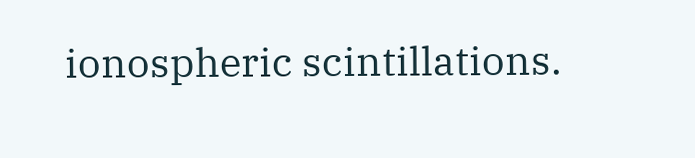ionospheric scintillations.